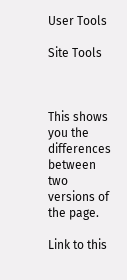User Tools

Site Tools



This shows you the differences between two versions of the page.

Link to this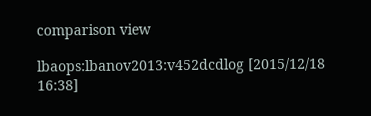comparison view

lbaops:lbanov2013:v452dcdlog [2015/12/18 16:38]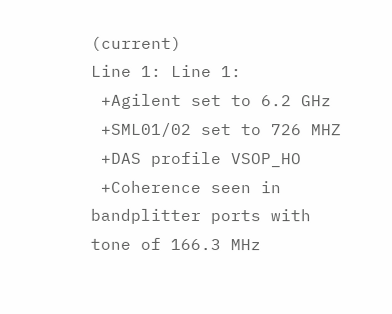(current)
Line 1: Line 1:
 +Agilent set to 6.2 GHz
 +SML01/02 set to 726 MHZ
 +DAS profile VSOP_HO
 +Coherence seen in bandplitter ports with tone of 166.3 MHz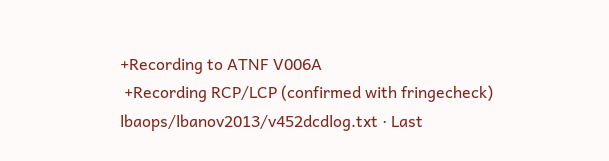+Recording to ATNF V006A
 +Recording RCP/LCP (confirmed with fringecheck)
lbaops/lbanov2013/v452dcdlog.txt · Last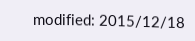modified: 2015/12/18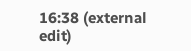16:38 (external edit)